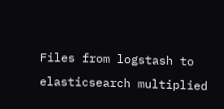Files from logstash to elasticsearch multiplied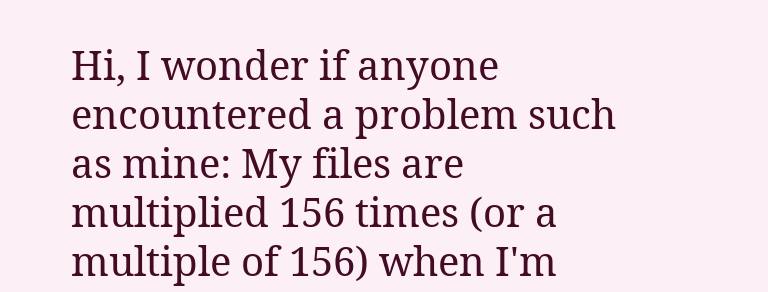Hi, I wonder if anyone encountered a problem such as mine: My files are multiplied 156 times (or a multiple of 156) when I'm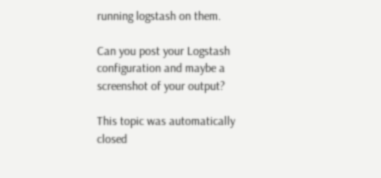running logstash on them.

Can you post your Logstash configuration and maybe a screenshot of your output?

This topic was automatically closed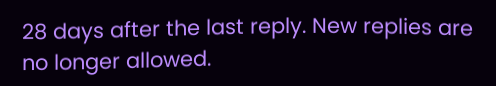28 days after the last reply. New replies are no longer allowed.